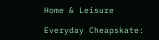Home & Leisure

Everyday Cheapskate: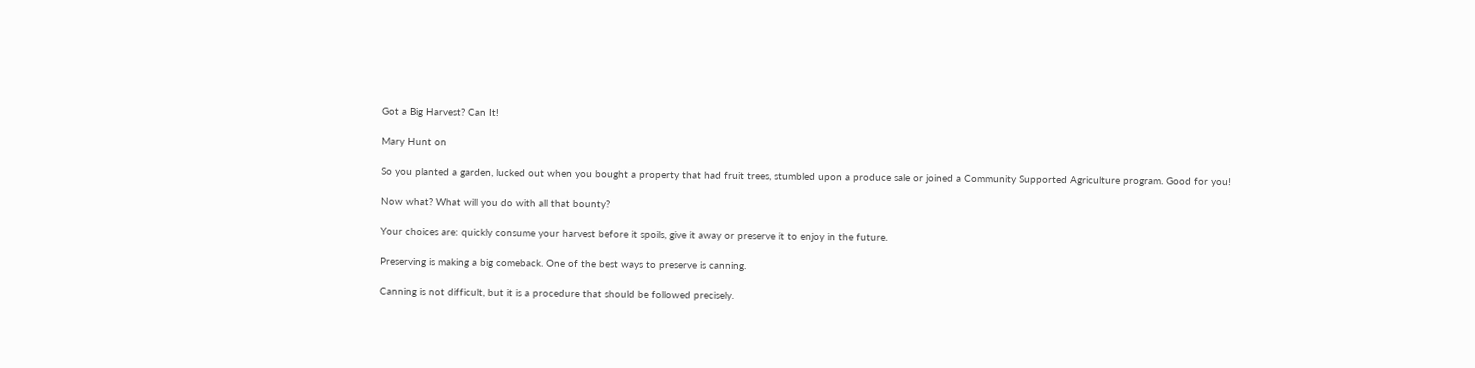Got a Big Harvest? Can It!

Mary Hunt on

So you planted a garden, lucked out when you bought a property that had fruit trees, stumbled upon a produce sale or joined a Community Supported Agriculture program. Good for you!

Now what? What will you do with all that bounty?

Your choices are: quickly consume your harvest before it spoils, give it away or preserve it to enjoy in the future.

Preserving is making a big comeback. One of the best ways to preserve is canning.

Canning is not difficult, but it is a procedure that should be followed precisely.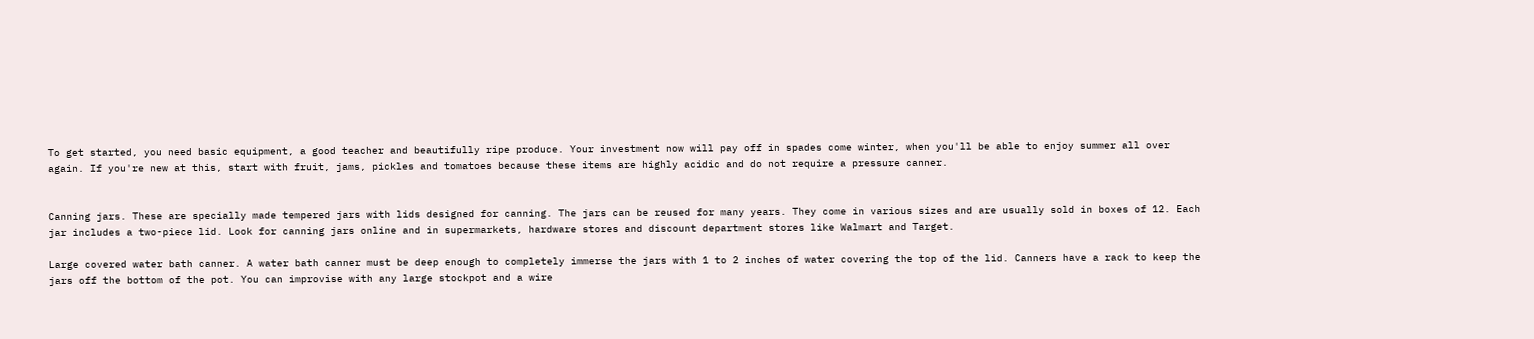To get started, you need basic equipment, a good teacher and beautifully ripe produce. Your investment now will pay off in spades come winter, when you'll be able to enjoy summer all over again. If you're new at this, start with fruit, jams, pickles and tomatoes because these items are highly acidic and do not require a pressure canner.


Canning jars. These are specially made tempered jars with lids designed for canning. The jars can be reused for many years. They come in various sizes and are usually sold in boxes of 12. Each jar includes a two-piece lid. Look for canning jars online and in supermarkets, hardware stores and discount department stores like Walmart and Target.

Large covered water bath canner. A water bath canner must be deep enough to completely immerse the jars with 1 to 2 inches of water covering the top of the lid. Canners have a rack to keep the jars off the bottom of the pot. You can improvise with any large stockpot and a wire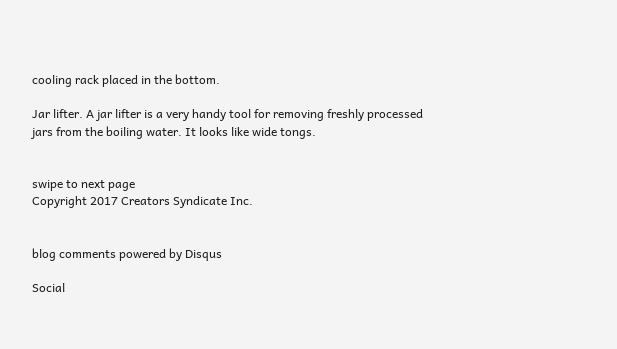cooling rack placed in the bottom.

Jar lifter. A jar lifter is a very handy tool for removing freshly processed jars from the boiling water. It looks like wide tongs.


swipe to next page
Copyright 2017 Creators Syndicate Inc.


blog comments powered by Disqus

Social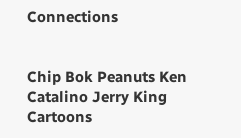Connections


Chip Bok Peanuts Ken Catalino Jerry King Cartoons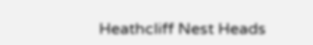Heathcliff Nest Heads